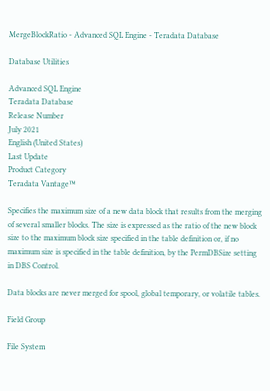MergeBlockRatio - Advanced SQL Engine - Teradata Database

Database Utilities

Advanced SQL Engine
Teradata Database
Release Number
July 2021
English (United States)
Last Update
Product Category
Teradata Vantage™

Specifies the maximum size of a new data block that results from the merging of several smaller blocks. The size is expressed as the ratio of the new block size to the maximum block size specified in the table definition or, if no maximum size is specified in the table definition, by the PermDBSize setting in DBS Control.

Data blocks are never merged for spool, global temporary, or volatile tables.

Field Group

File System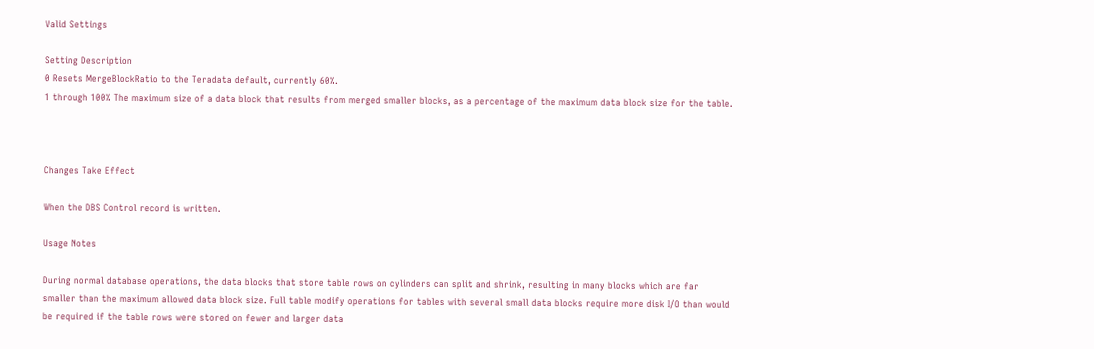Valid Settings

Setting Description
0 Resets MergeBlockRatio to the Teradata default, currently 60%.
1 through 100% The maximum size of a data block that results from merged smaller blocks, as a percentage of the maximum data block size for the table.



Changes Take Effect

When the DBS Control record is written.

Usage Notes

During normal database operations, the data blocks that store table rows on cylinders can split and shrink, resulting in many blocks which are far smaller than the maximum allowed data block size. Full table modify operations for tables with several small data blocks require more disk I/O than would be required if the table rows were stored on fewer and larger data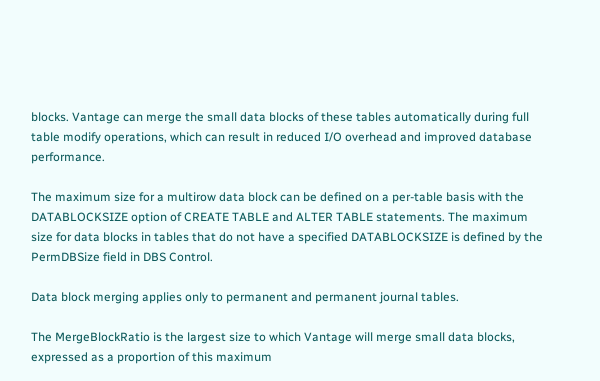blocks. Vantage can merge the small data blocks of these tables automatically during full table modify operations, which can result in reduced I/O overhead and improved database performance.

The maximum size for a multirow data block can be defined on a per-table basis with the DATABLOCKSIZE option of CREATE TABLE and ALTER TABLE statements. The maximum size for data blocks in tables that do not have a specified DATABLOCKSIZE is defined by the PermDBSize field in DBS Control.

Data block merging applies only to permanent and permanent journal tables.

The MergeBlockRatio is the largest size to which Vantage will merge small data blocks, expressed as a proportion of this maximum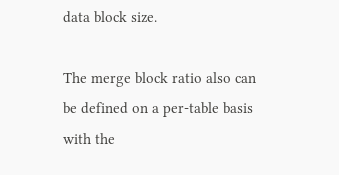data block size.

The merge block ratio also can be defined on a per-table basis with the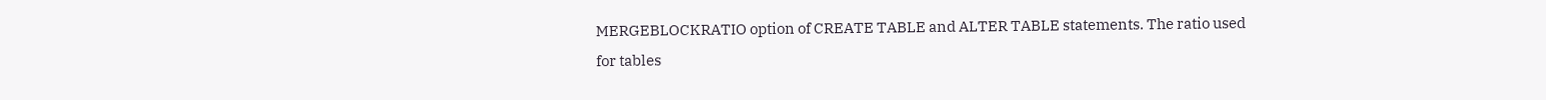MERGEBLOCKRATIO option of CREATE TABLE and ALTER TABLE statements. The ratio used for tables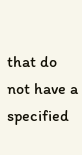that do not have a specified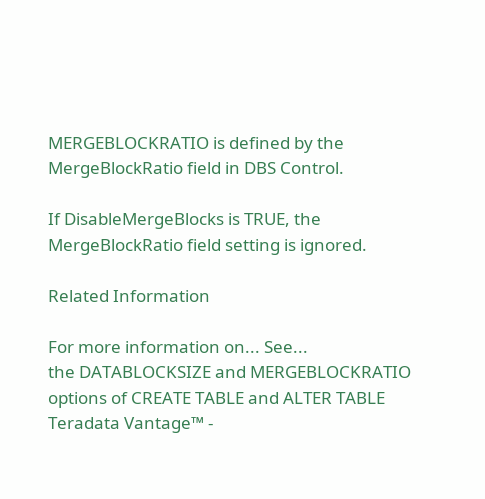MERGEBLOCKRATIO is defined by the MergeBlockRatio field in DBS Control.

If DisableMergeBlocks is TRUE, the MergeBlockRatio field setting is ignored.

Related Information

For more information on... See...
the DATABLOCKSIZE and MERGEBLOCKRATIO options of CREATE TABLE and ALTER TABLE Teradata Vantage™ -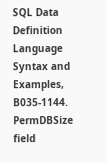SQL Data Definition Language Syntax and Examples, B035-1144.
PermDBSize field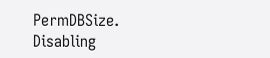PermDBSize.
Disabling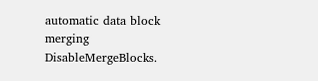automatic data block merging DisableMergeBlocks.